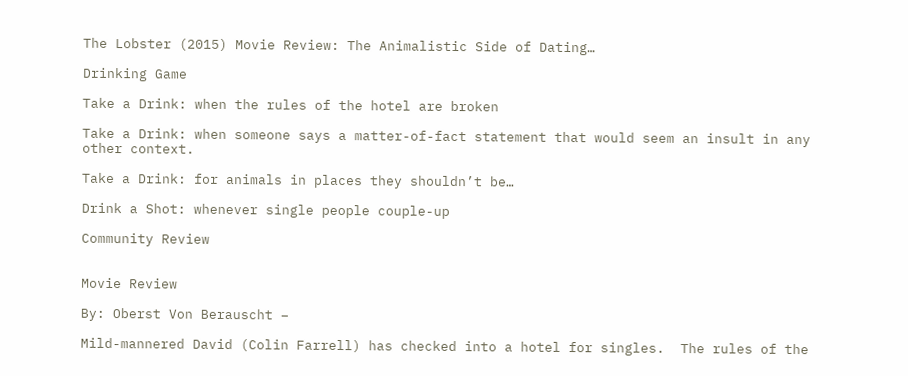The Lobster (2015) Movie Review: The Animalistic Side of Dating…

Drinking Game

Take a Drink: when the rules of the hotel are broken

Take a Drink: when someone says a matter-of-fact statement that would seem an insult in any other context.

Take a Drink: for animals in places they shouldn’t be…

Drink a Shot: whenever single people couple-up

Community Review


Movie Review

By: Oberst Von Berauscht –

Mild-mannered David (Colin Farrell) has checked into a hotel for singles.  The rules of the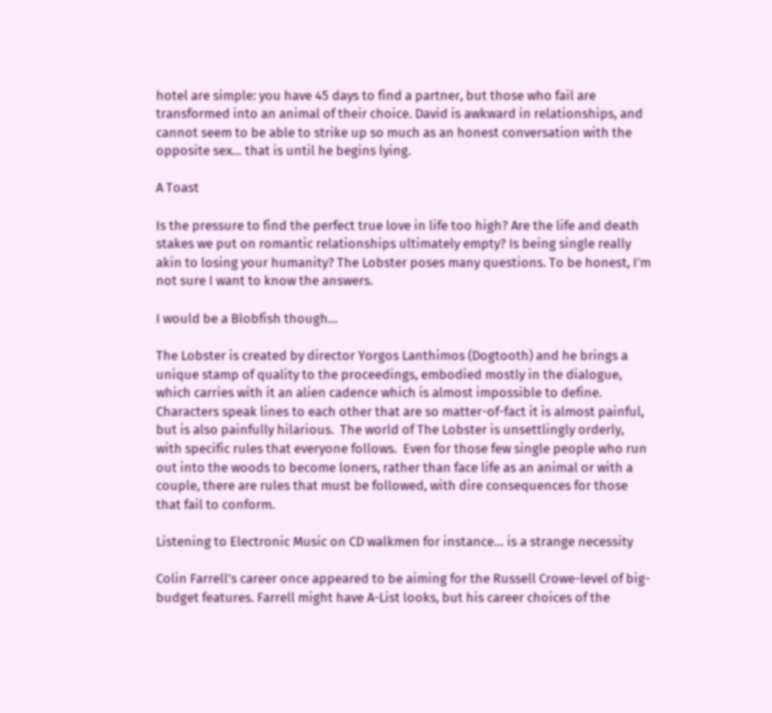hotel are simple: you have 45 days to find a partner, but those who fail are transformed into an animal of their choice. David is awkward in relationships, and cannot seem to be able to strike up so much as an honest conversation with the opposite sex… that is until he begins lying.

A Toast

Is the pressure to find the perfect true love in life too high? Are the life and death stakes we put on romantic relationships ultimately empty? Is being single really akin to losing your humanity? The Lobster poses many questions. To be honest, I’m not sure I want to know the answers.

I would be a Blobfish though…

The Lobster is created by director Yorgos Lanthimos (Dogtooth) and he brings a unique stamp of quality to the proceedings, embodied mostly in the dialogue, which carries with it an alien cadence which is almost impossible to define.  Characters speak lines to each other that are so matter-of-fact it is almost painful, but is also painfully hilarious.  The world of The Lobster is unsettlingly orderly, with specific rules that everyone follows.  Even for those few single people who run out into the woods to become loners, rather than face life as an animal or with a couple, there are rules that must be followed, with dire consequences for those that fail to conform.

Listening to Electronic Music on CD walkmen for instance… is a strange necessity

Colin Farrell’s career once appeared to be aiming for the Russell Crowe-level of big-budget features. Farrell might have A-List looks, but his career choices of the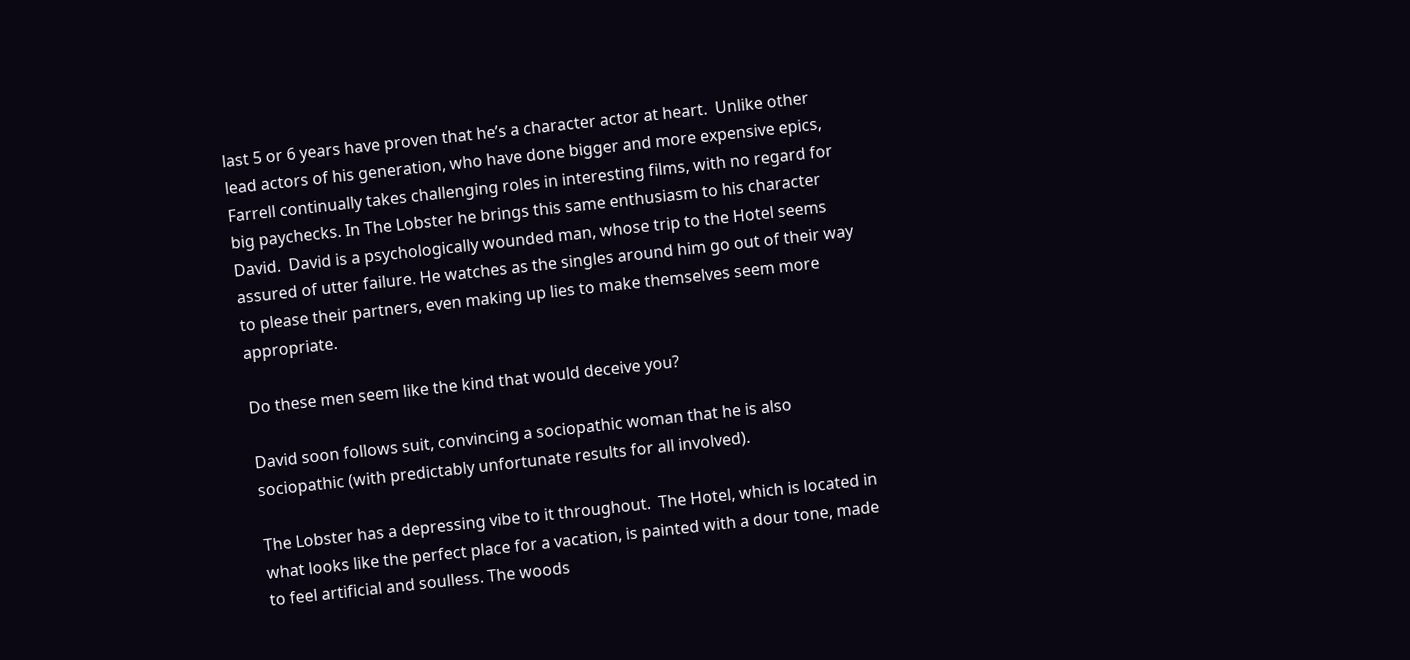last 5 or 6 years have proven that he’s a character actor at heart.  Unlike other lead actors of his generation, who have done bigger and more expensive epics, Farrell continually takes challenging roles in interesting films, with no regard for big paychecks. In The Lobster he brings this same enthusiasm to his character David.  David is a psychologically wounded man, whose trip to the Hotel seems assured of utter failure. He watches as the singles around him go out of their way to please their partners, even making up lies to make themselves seem more appropriate.

Do these men seem like the kind that would deceive you?

David soon follows suit, convincing a sociopathic woman that he is also sociopathic (with predictably unfortunate results for all involved).

The Lobster has a depressing vibe to it throughout.  The Hotel, which is located in what looks like the perfect place for a vacation, is painted with a dour tone, made to feel artificial and soulless. The woods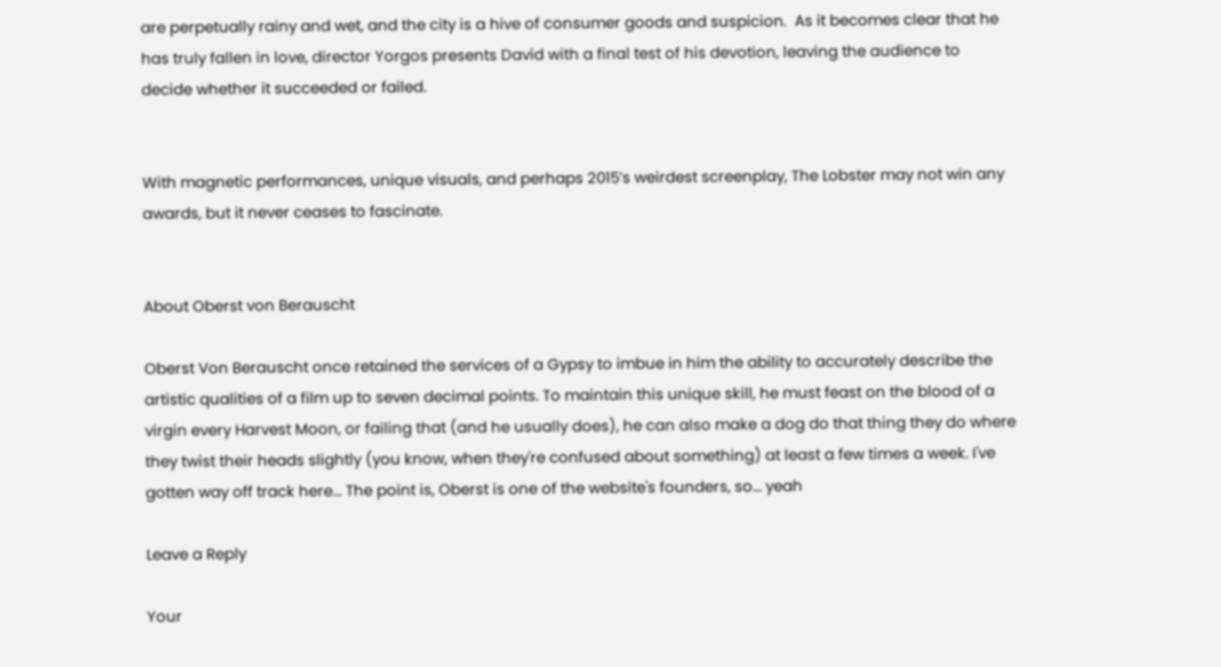are perpetually rainy and wet, and the city is a hive of consumer goods and suspicion.  As it becomes clear that he has truly fallen in love, director Yorgos presents David with a final test of his devotion, leaving the audience to decide whether it succeeded or failed.


With magnetic performances, unique visuals, and perhaps 2015’s weirdest screenplay, The Lobster may not win any awards, but it never ceases to fascinate.


About Oberst von Berauscht

Oberst Von Berauscht once retained the services of a Gypsy to imbue in him the ability to accurately describe the artistic qualities of a film up to seven decimal points. To maintain this unique skill, he must feast on the blood of a virgin every Harvest Moon, or failing that (and he usually does), he can also make a dog do that thing they do where they twist their heads slightly (you know, when they're confused about something) at least a few times a week. I've gotten way off track here... The point is, Oberst is one of the website's founders, so... yeah

Leave a Reply

Your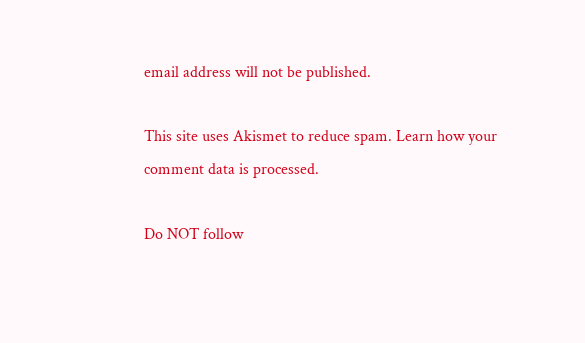email address will not be published.

This site uses Akismet to reduce spam. Learn how your comment data is processed.

Do NOT follow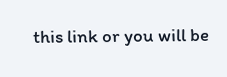this link or you will be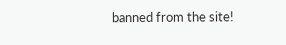banned from the site!